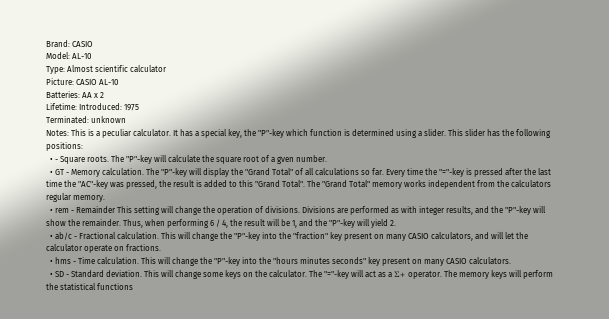Brand: CASIO
Model: AL-10
Type: Almost scientific calculator
Picture: CASIO AL-10
Batteries: AA x 2
Lifetime: Introduced: 1975
Terminated: unknown
Notes: This is a peculiar calculator. It has a special key, the "P"-key which function is determined using a slider. This slider has the following positions:
  • - Square roots. The "P"-key will calculate the square root of a gven number.
  • GT - Memory calculation. The "P"-key will display the "Grand Total" of all calculations so far. Every time the "="-key is pressed after the last time the "AC"-key was pressed, the result is added to this "Grand Total". The "Grand Total" memory works independent from the calculators regular memory.
  • rem - Remainder This setting will change the operation of divisions. Divisions are performed as with integer results, and the "P"-key will show the remainder. Thus, when performing 6 / 4, the result will be 1, and the "P"-key will yield 2.
  • ab/c - Fractional calculation. This will change the "P"-key into the "fraction" key present on many CASIO calculators, and will let the calculator operate on fractions.
  • hms - Time calculation. This will change the "P"-key into the "hours minutes seconds" key present on many CASIO calculators.
  • SD - Standard deviation. This will change some keys on the calculator. The "="-key will act as a Σ+ operator. The memory keys will perform the statistical functions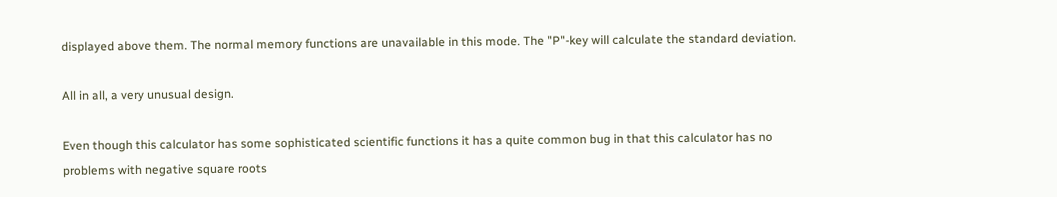displayed above them. The normal memory functions are unavailable in this mode. The "P"-key will calculate the standard deviation.

All in all, a very unusual design.

Even though this calculator has some sophisticated scientific functions it has a quite common bug in that this calculator has no problems with negative square roots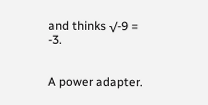and thinks √-9 = -3.


A power adapter.